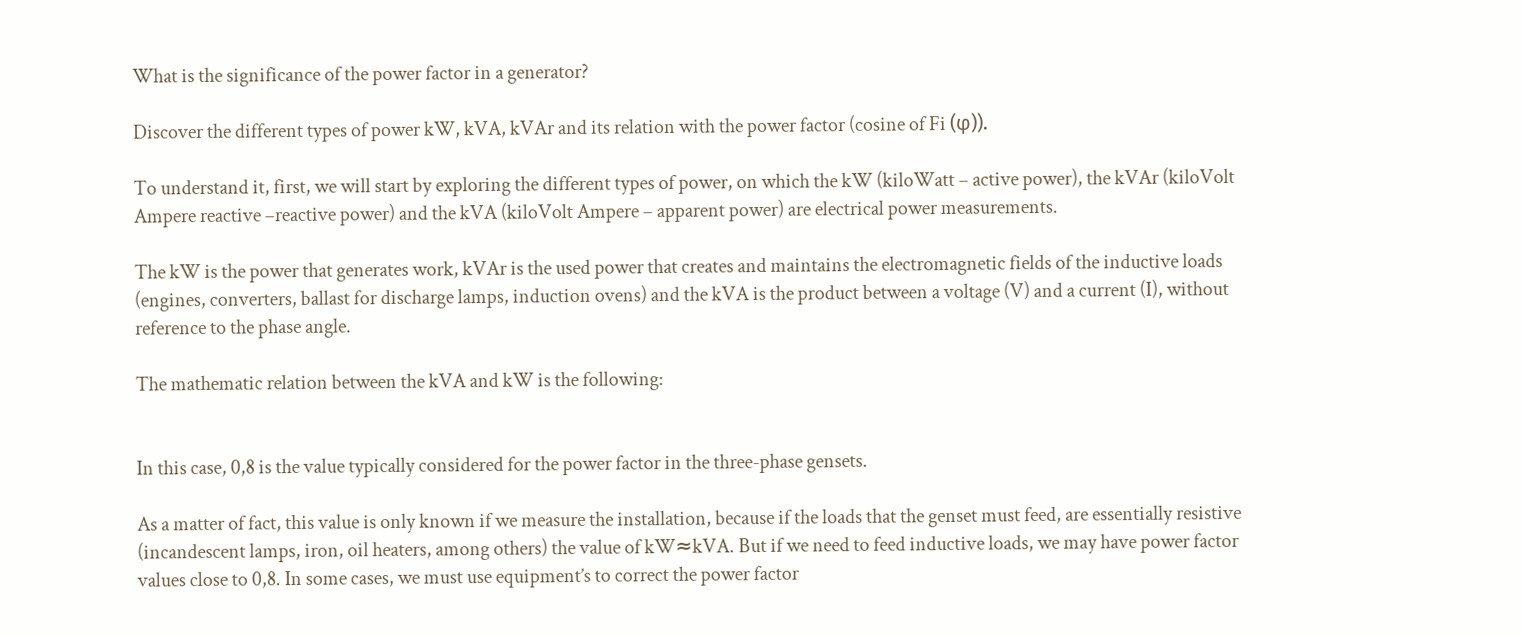What is the significance of the power factor in a generator?

Discover the different types of power kW, kVA, kVAr and its relation with the power factor (cosine of Fi (φ)).

To understand it, first, we will start by exploring the different types of power, on which the kW (kiloWatt – active power), the kVAr (kiloVolt Ampere reactive –reactive power) and the kVA (kiloVolt Ampere – apparent power) are electrical power measurements.

The kW is the power that generates work, kVAr is the used power that creates and maintains the electromagnetic fields of the inductive loads (engines, converters, ballast for discharge lamps, induction ovens) and the kVA is the product between a voltage (V) and a current (I), without reference to the phase angle.

The mathematic relation between the kVA and kW is the following:


In this case, 0,8 is the value typically considered for the power factor in the three-phase gensets.

As a matter of fact, this value is only known if we measure the installation, because if the loads that the genset must feed, are essentially resistive (incandescent lamps, iron, oil heaters, among others) the value of kW≈kVA. But if we need to feed inductive loads, we may have power factor values close to 0,8. In some cases, we must use equipment’s to correct the power factor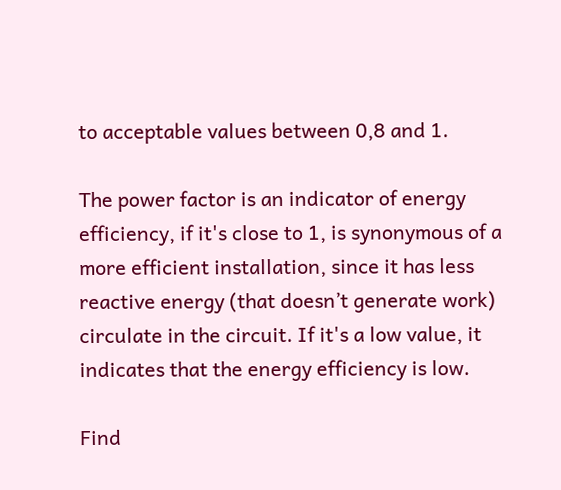to acceptable values between 0,8 and 1.

The power factor is an indicator of energy efficiency, if it's close to 1, is synonymous of a more efficient installation, since it has less reactive energy (that doesn’t generate work) circulate in the circuit. If it's a low value, it indicates that the energy efficiency is low.

Find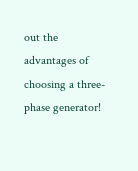out the advantages of choosing a three-phase generator!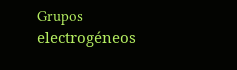Grupos electrogéneos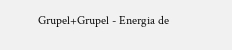Grupel+Grupel - Energia de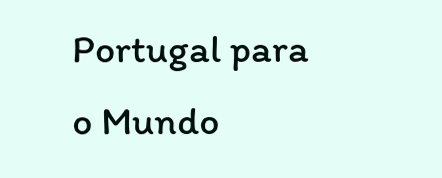Portugal para o Mundo